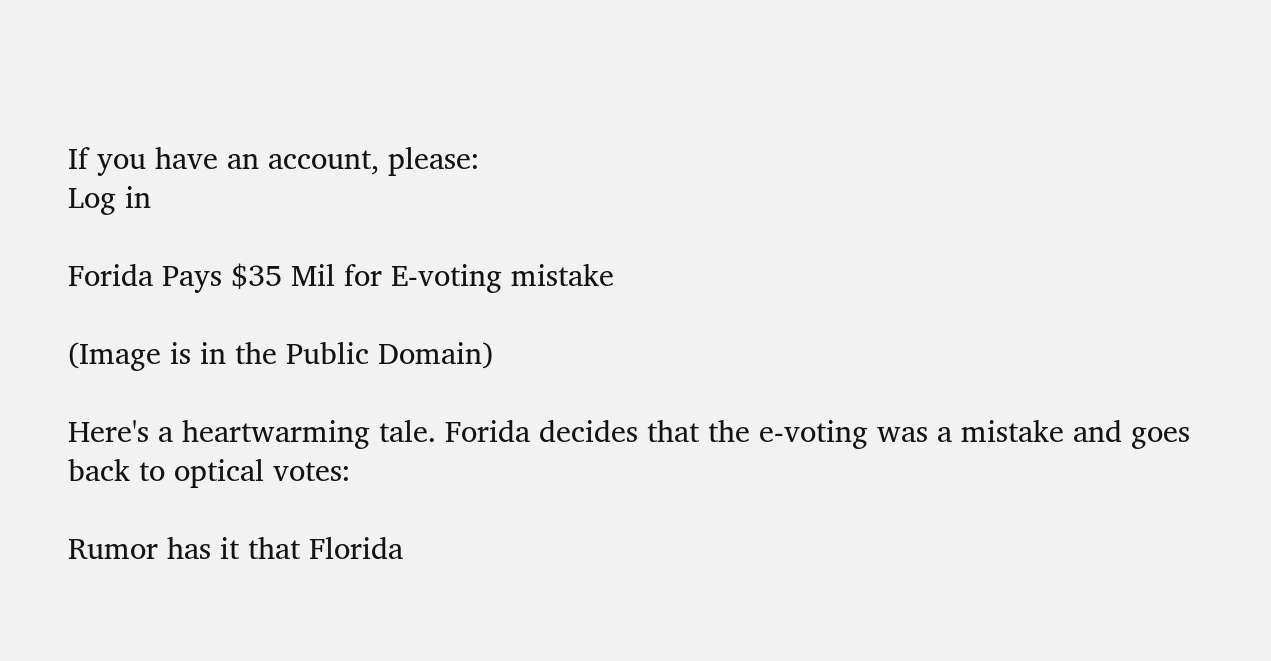If you have an account, please:
Log in

Forida Pays $35 Mil for E-voting mistake

(Image is in the Public Domain)

Here's a heartwarming tale. Forida decides that the e-voting was a mistake and goes back to optical votes:

Rumor has it that Florida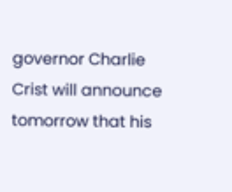governor Charlie Crist will announce tomorrow that his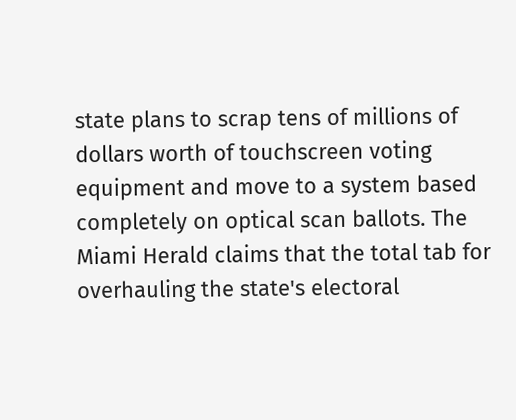state plans to scrap tens of millions of dollars worth of touchscreen voting equipment and move to a system based completely on optical scan ballots. The Miami Herald claims that the total tab for overhauling the state's electoral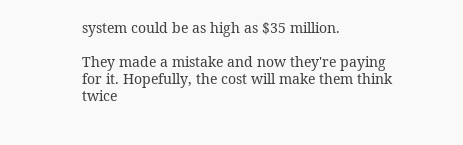system could be as high as $35 million.

They made a mistake and now they're paying for it. Hopefully, the cost will make them think twice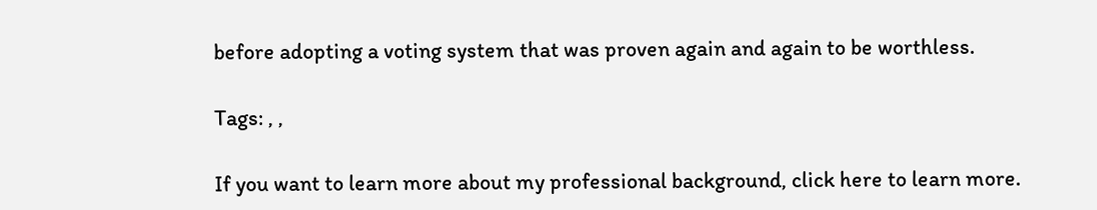before adopting a voting system that was proven again and again to be worthless.

Tags: , ,

If you want to learn more about my professional background, click here to learn more.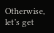Otherwise, let’s get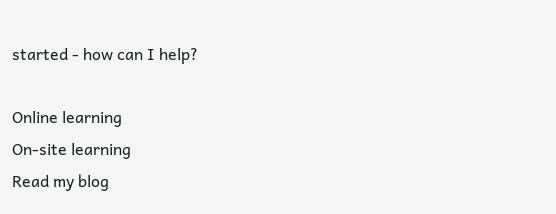started - how can I help?

Online learning
On-site learning
Read my blog